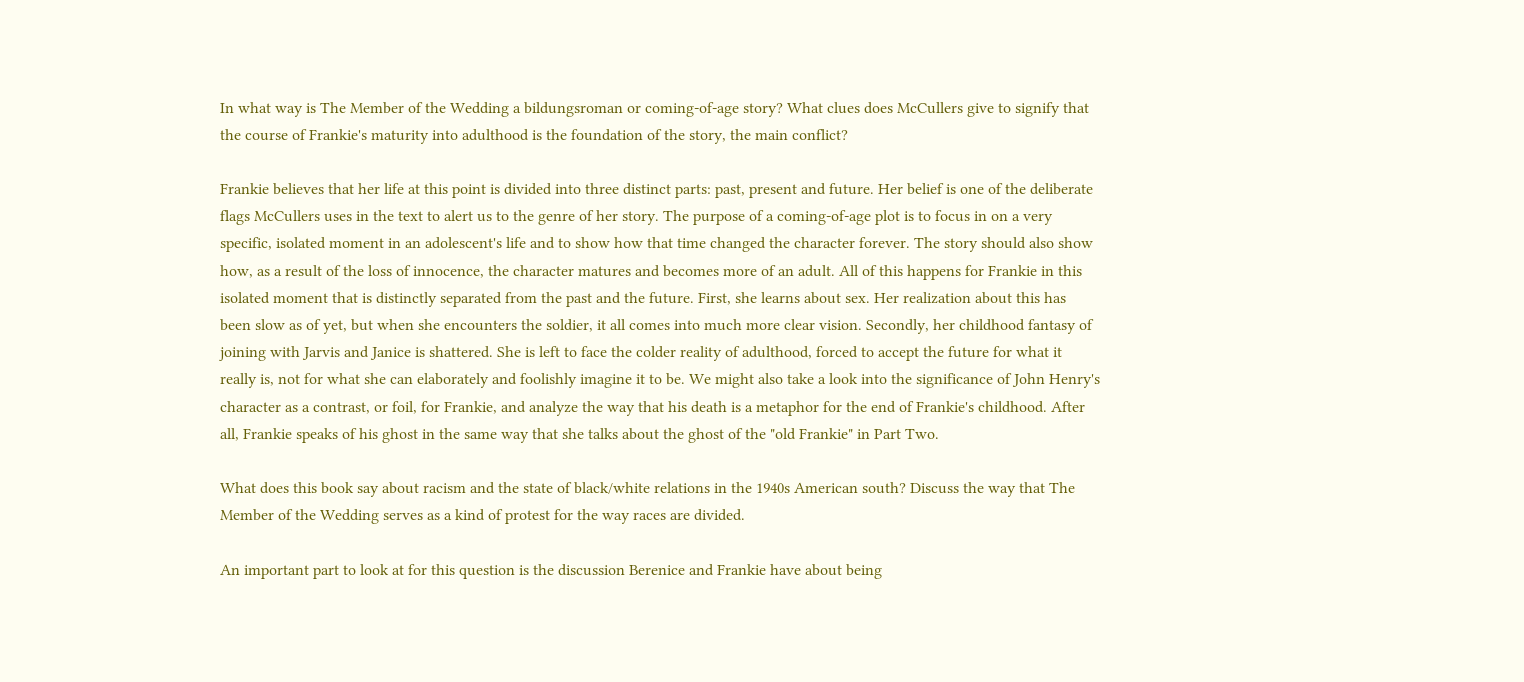In what way is The Member of the Wedding a bildungsroman or coming-of-age story? What clues does McCullers give to signify that the course of Frankie's maturity into adulthood is the foundation of the story, the main conflict?

Frankie believes that her life at this point is divided into three distinct parts: past, present and future. Her belief is one of the deliberate flags McCullers uses in the text to alert us to the genre of her story. The purpose of a coming-of-age plot is to focus in on a very specific, isolated moment in an adolescent's life and to show how that time changed the character forever. The story should also show how, as a result of the loss of innocence, the character matures and becomes more of an adult. All of this happens for Frankie in this isolated moment that is distinctly separated from the past and the future. First, she learns about sex. Her realization about this has been slow as of yet, but when she encounters the soldier, it all comes into much more clear vision. Secondly, her childhood fantasy of joining with Jarvis and Janice is shattered. She is left to face the colder reality of adulthood, forced to accept the future for what it really is, not for what she can elaborately and foolishly imagine it to be. We might also take a look into the significance of John Henry's character as a contrast, or foil, for Frankie, and analyze the way that his death is a metaphor for the end of Frankie's childhood. After all, Frankie speaks of his ghost in the same way that she talks about the ghost of the "old Frankie" in Part Two.

What does this book say about racism and the state of black/white relations in the 1940s American south? Discuss the way that The Member of the Wedding serves as a kind of protest for the way races are divided.

An important part to look at for this question is the discussion Berenice and Frankie have about being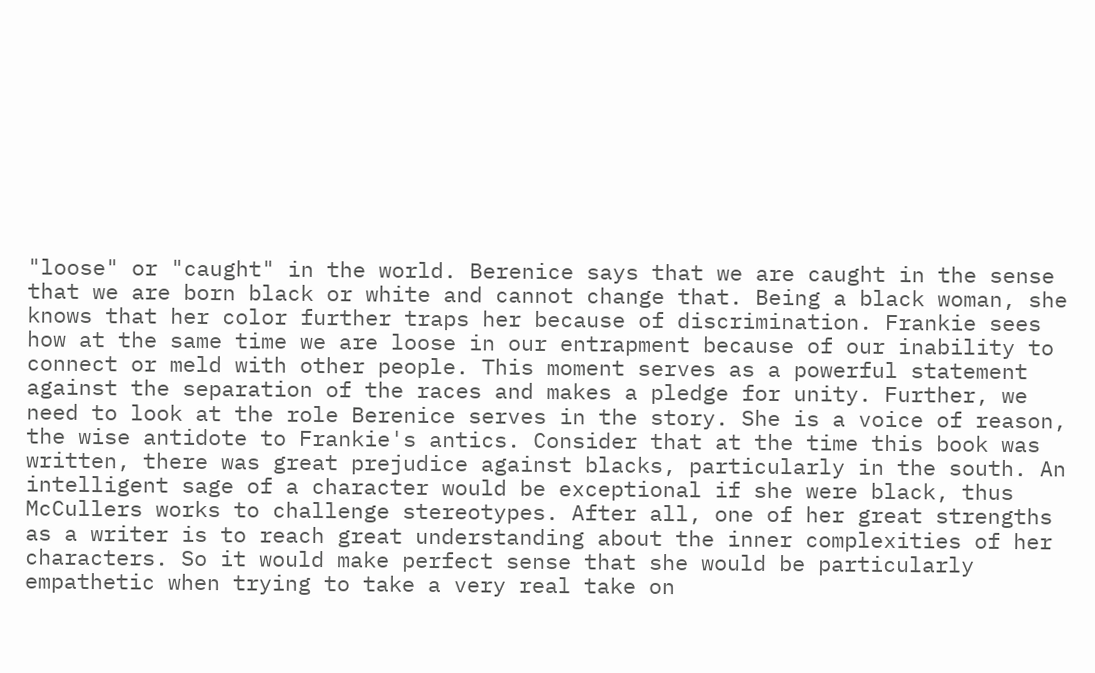"loose" or "caught" in the world. Berenice says that we are caught in the sense that we are born black or white and cannot change that. Being a black woman, she knows that her color further traps her because of discrimination. Frankie sees how at the same time we are loose in our entrapment because of our inability to connect or meld with other people. This moment serves as a powerful statement against the separation of the races and makes a pledge for unity. Further, we need to look at the role Berenice serves in the story. She is a voice of reason, the wise antidote to Frankie's antics. Consider that at the time this book was written, there was great prejudice against blacks, particularly in the south. An intelligent sage of a character would be exceptional if she were black, thus McCullers works to challenge stereotypes. After all, one of her great strengths as a writer is to reach great understanding about the inner complexities of her characters. So it would make perfect sense that she would be particularly empathetic when trying to take a very real take on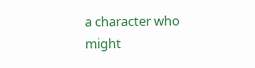a character who might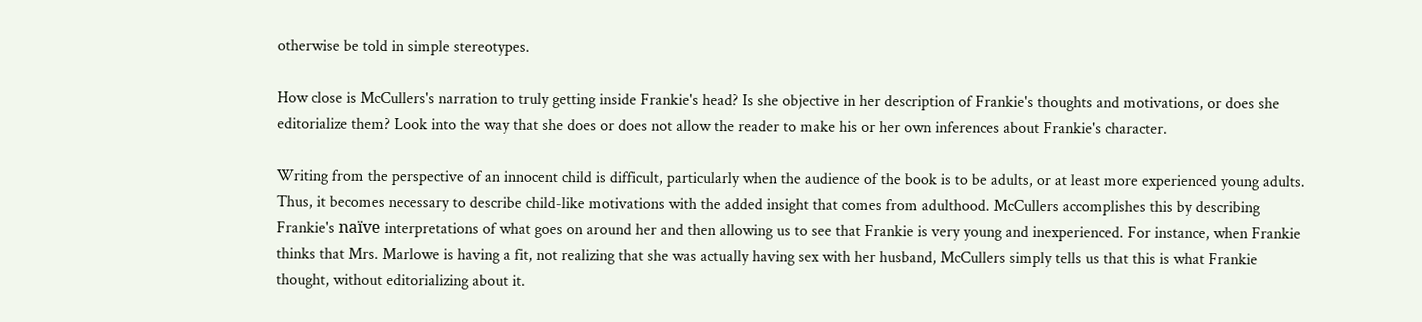otherwise be told in simple stereotypes.

How close is McCullers's narration to truly getting inside Frankie's head? Is she objective in her description of Frankie's thoughts and motivations, or does she editorialize them? Look into the way that she does or does not allow the reader to make his or her own inferences about Frankie's character.

Writing from the perspective of an innocent child is difficult, particularly when the audience of the book is to be adults, or at least more experienced young adults. Thus, it becomes necessary to describe child-like motivations with the added insight that comes from adulthood. McCullers accomplishes this by describing Frankie's naïve interpretations of what goes on around her and then allowing us to see that Frankie is very young and inexperienced. For instance, when Frankie thinks that Mrs. Marlowe is having a fit, not realizing that she was actually having sex with her husband, McCullers simply tells us that this is what Frankie thought, without editorializing about it.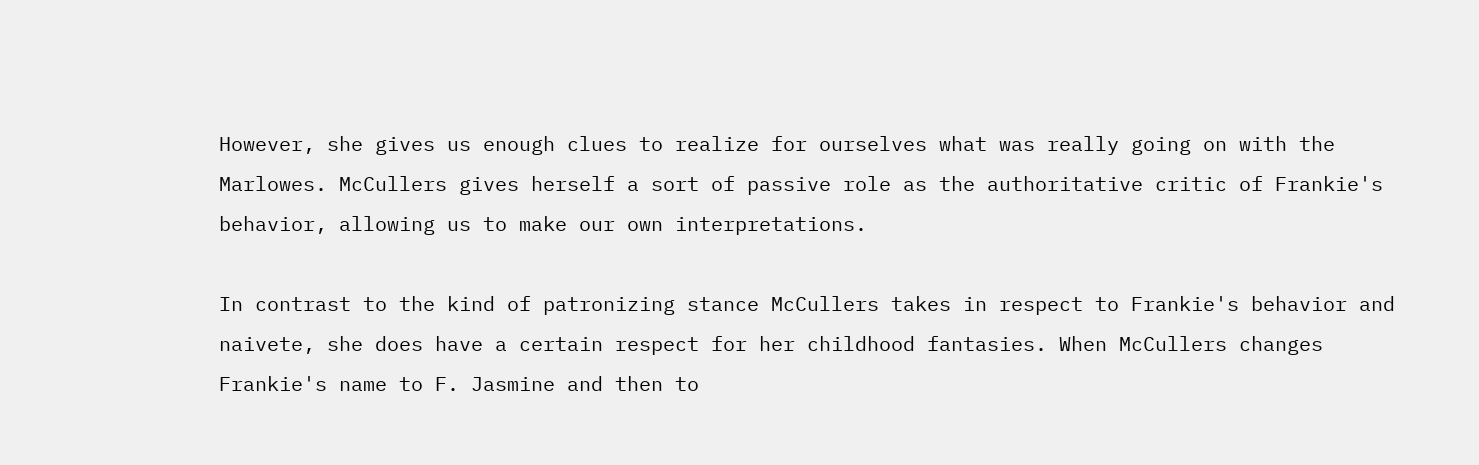However, she gives us enough clues to realize for ourselves what was really going on with the Marlowes. McCullers gives herself a sort of passive role as the authoritative critic of Frankie's behavior, allowing us to make our own interpretations.

In contrast to the kind of patronizing stance McCullers takes in respect to Frankie's behavior and naivete, she does have a certain respect for her childhood fantasies. When McCullers changes Frankie's name to F. Jasmine and then to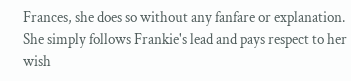Frances, she does so without any fanfare or explanation. She simply follows Frankie's lead and pays respect to her wish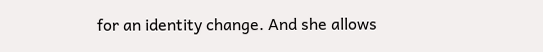for an identity change. And she allows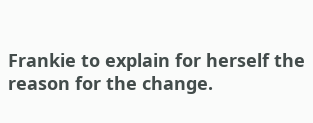Frankie to explain for herself the reason for the change.